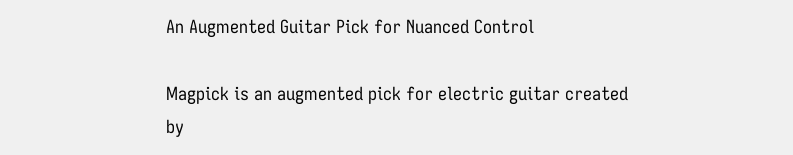An Augmented Guitar Pick for Nuanced Control

Magpick is an augmented pick for electric guitar created by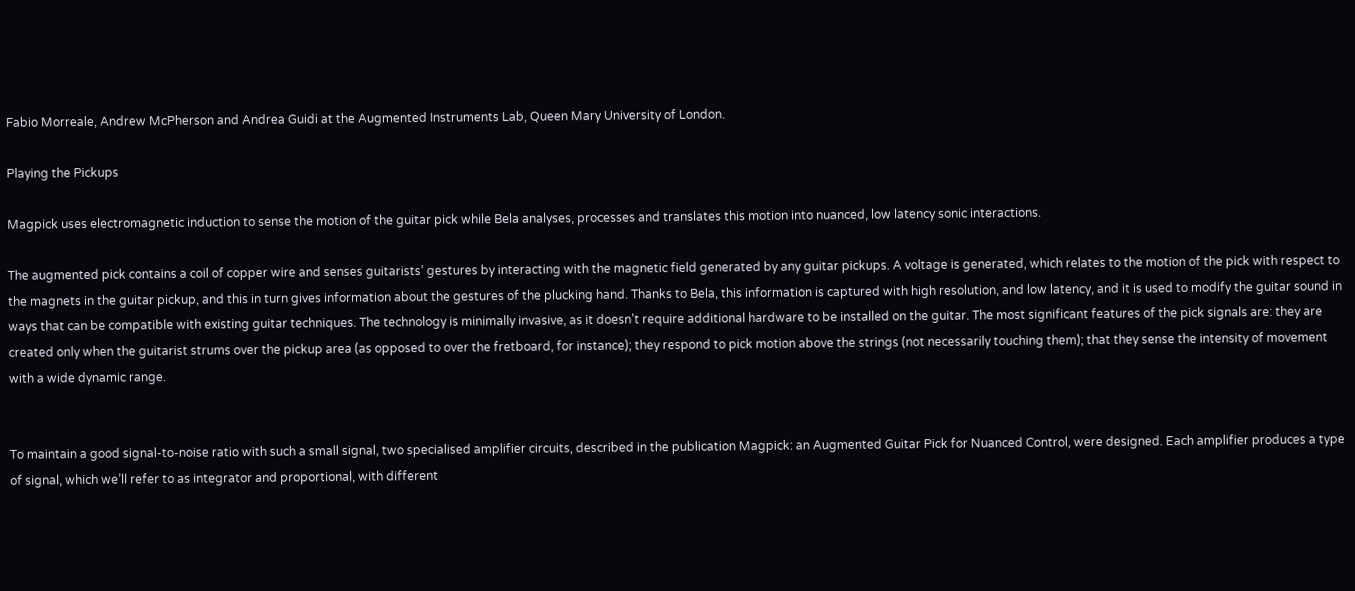Fabio Morreale, Andrew McPherson and Andrea Guidi at the Augmented Instruments Lab, Queen Mary University of London.

Playing the Pickups

Magpick uses electromagnetic induction to sense the motion of the guitar pick while Bela analyses, processes and translates this motion into nuanced, low latency sonic interactions.

The augmented pick contains a coil of copper wire and senses guitarists’ gestures by interacting with the magnetic field generated by any guitar pickups. A voltage is generated, which relates to the motion of the pick with respect to the magnets in the guitar pickup, and this in turn gives information about the gestures of the plucking hand. Thanks to Bela, this information is captured with high resolution, and low latency, and it is used to modify the guitar sound in ways that can be compatible with existing guitar techniques. The technology is minimally invasive, as it doesn’t require additional hardware to be installed on the guitar. The most significant features of the pick signals are: they are created only when the guitarist strums over the pickup area (as opposed to over the fretboard, for instance); they respond to pick motion above the strings (not necessarily touching them); that they sense the intensity of movement with a wide dynamic range.


To maintain a good signal-to-noise ratio with such a small signal, two specialised amplifier circuits, described in the publication Magpick: an Augmented Guitar Pick for Nuanced Control, were designed. Each amplifier produces a type of signal, which we’ll refer to as integrator and proportional, with different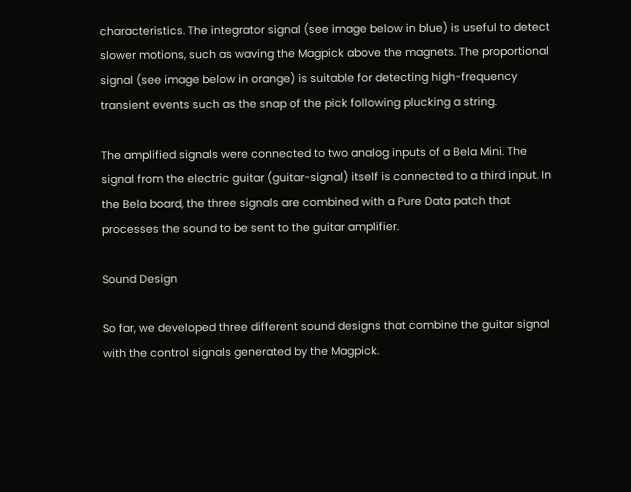characteristics. The integrator signal (see image below in blue) is useful to detect slower motions, such as waving the Magpick above the magnets. The proportional signal (see image below in orange) is suitable for detecting high-frequency transient events such as the snap of the pick following plucking a string.

The amplified signals were connected to two analog inputs of a Bela Mini. The signal from the electric guitar (guitar-signal) itself is connected to a third input. In the Bela board, the three signals are combined with a Pure Data patch that processes the sound to be sent to the guitar amplifier.

Sound Design

So far, we developed three different sound designs that combine the guitar signal with the control signals generated by the Magpick.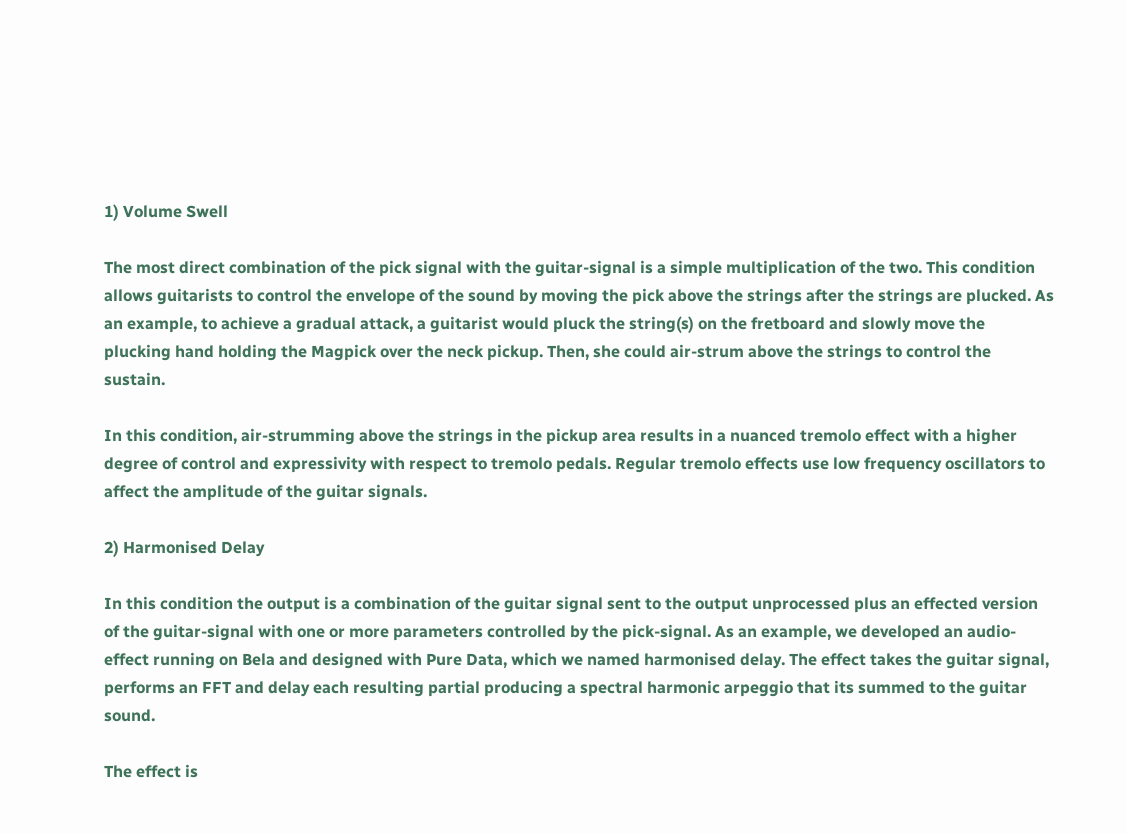1) Volume Swell

The most direct combination of the pick signal with the guitar-signal is a simple multiplication of the two. This condition allows guitarists to control the envelope of the sound by moving the pick above the strings after the strings are plucked. As an example, to achieve a gradual attack, a guitarist would pluck the string(s) on the fretboard and slowly move the plucking hand holding the Magpick over the neck pickup. Then, she could air-strum above the strings to control the sustain.

In this condition, air-strumming above the strings in the pickup area results in a nuanced tremolo effect with a higher degree of control and expressivity with respect to tremolo pedals. Regular tremolo effects use low frequency oscillators to affect the amplitude of the guitar signals.

2) Harmonised Delay

In this condition the output is a combination of the guitar signal sent to the output unprocessed plus an effected version of the guitar-signal with one or more parameters controlled by the pick-signal. As an example, we developed an audio-effect running on Bela and designed with Pure Data, which we named harmonised delay. The effect takes the guitar signal, performs an FFT and delay each resulting partial producing a spectral harmonic arpeggio that its summed to the guitar sound.

The effect is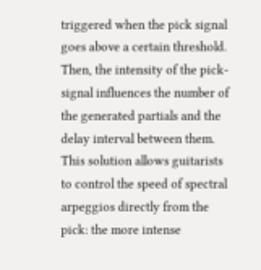triggered when the pick signal goes above a certain threshold. Then, the intensity of the pick-signal influences the number of the generated partials and the delay interval between them. This solution allows guitarists to control the speed of spectral arpeggios directly from the pick: the more intense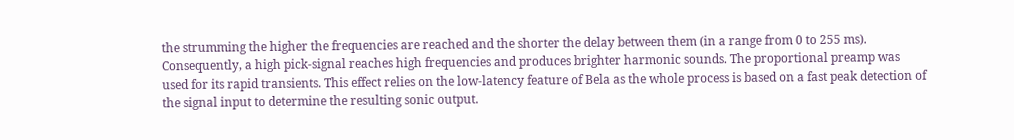the strumming the higher the frequencies are reached and the shorter the delay between them (in a range from 0 to 255 ms). Consequently, a high pick-signal reaches high frequencies and produces brighter harmonic sounds. The proportional preamp was used for its rapid transients. This effect relies on the low-latency feature of Bela as the whole process is based on a fast peak detection of the signal input to determine the resulting sonic output.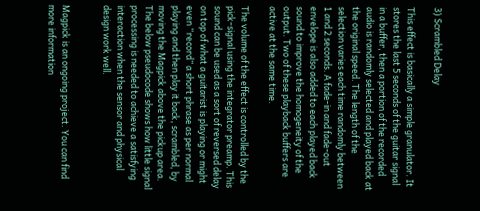3) Scrambled Delay

This effect is basically a simple granulator. It stores the last 5 seconds of the guitar signal in a buffer, then a portion of the recorded audio is randomly selected and played back at the original speed. The length of the selection varies each time randomly between 1 and 2 seconds. A fade-in and fade-out envelope is also added to each played back sound to improve the homogeneity of the output. Two of these playback buffers are active at the same time.

The volume of the effect is controlled by the pick-signal using the integrator preamp. This sound can be used as a sort of reversed delay on top of what a guitarist is playing or might even “record” a short phrase as per normal playing and then play it back, scrambled, by moving the Magpick above the pickup area. The below pseudocode shows how little signal processing is needed to achieve a satisfying interaction when the sensor and physical design work well.


Magpick is an ongoing project. You can find more information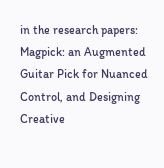in the research papers: Magpick: an Augmented Guitar Pick for Nuanced Control, and Designing Creative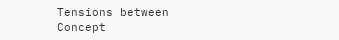Tensions between Concept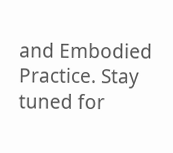and Embodied Practice. Stay tuned for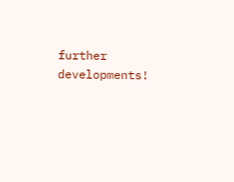further developments!